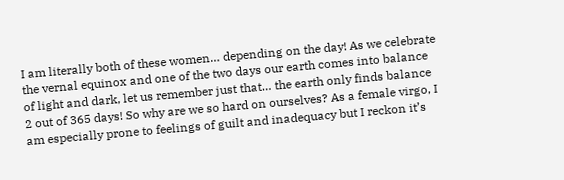I am literally both of these women… depending on the day! As we celebrate the vernal equinox and one of the two days our earth comes into balance of light and dark, let us remember just that… the earth only finds balance 2 out of 365 days! So why are we so hard on ourselves? As a female virgo, I am especially prone to feelings of guilt and inadequacy but I reckon it’s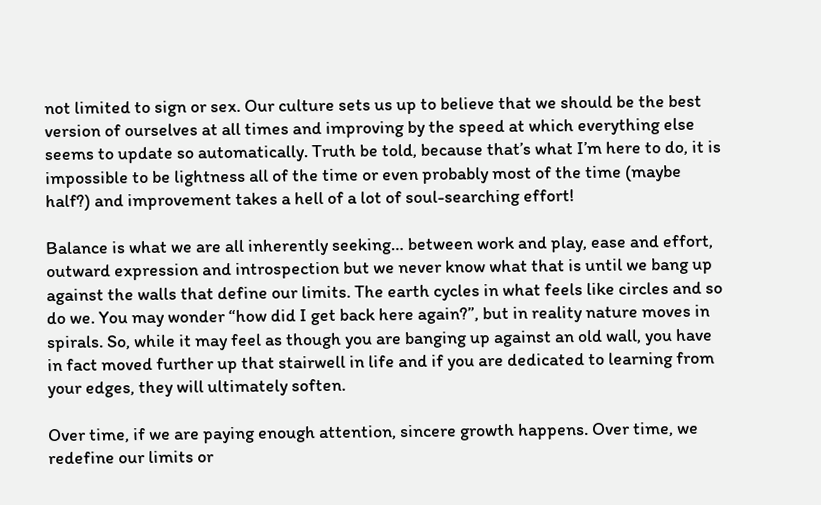not limited to sign or sex. Our culture sets us up to believe that we should be the best version of ourselves at all times and improving by the speed at which everything else seems to update so automatically. Truth be told, because that’s what I’m here to do, it is impossible to be lightness all of the time or even probably most of the time (maybe half?) and improvement takes a hell of a lot of soul-searching effort!

Balance is what we are all inherently seeking… between work and play, ease and effort, outward expression and introspection but we never know what that is until we bang up against the walls that define our limits. The earth cycles in what feels like circles and so do we. You may wonder “how did I get back here again?”, but in reality nature moves in spirals. So, while it may feel as though you are banging up against an old wall, you have in fact moved further up that stairwell in life and if you are dedicated to learning from your edges, they will ultimately soften.

Over time, if we are paying enough attention, sincere growth happens. Over time, we redefine our limits or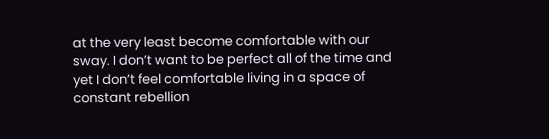at the very least become comfortable with our sway. I don’t want to be perfect all of the time and yet I don’t feel comfortable living in a space of constant rebellion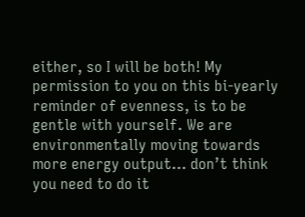either, so I will be both! My permission to you on this bi-yearly reminder of evenness, is to be gentle with yourself. We are environmentally moving towards more energy output… don’t think you need to do it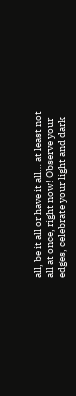all, be it all or have it all… at least not all at once, right now! Observe your edges, celebrate your light and dark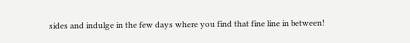sides and indulge in the few days where you find that fine line in between!